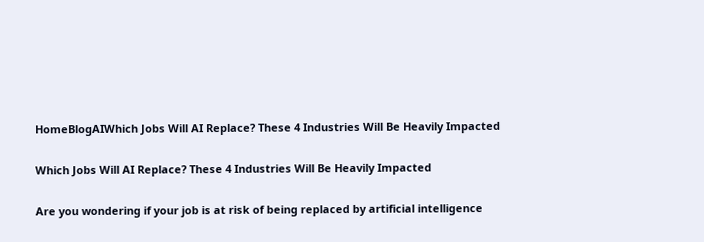HomeBlogAIWhich Jobs Will AI Replace? These 4 Industries Will Be Heavily Impacted

Which Jobs Will AI Replace? These 4 Industries Will Be Heavily Impacted

Are you wondering if your job is at risk of being replaced by artificial intelligence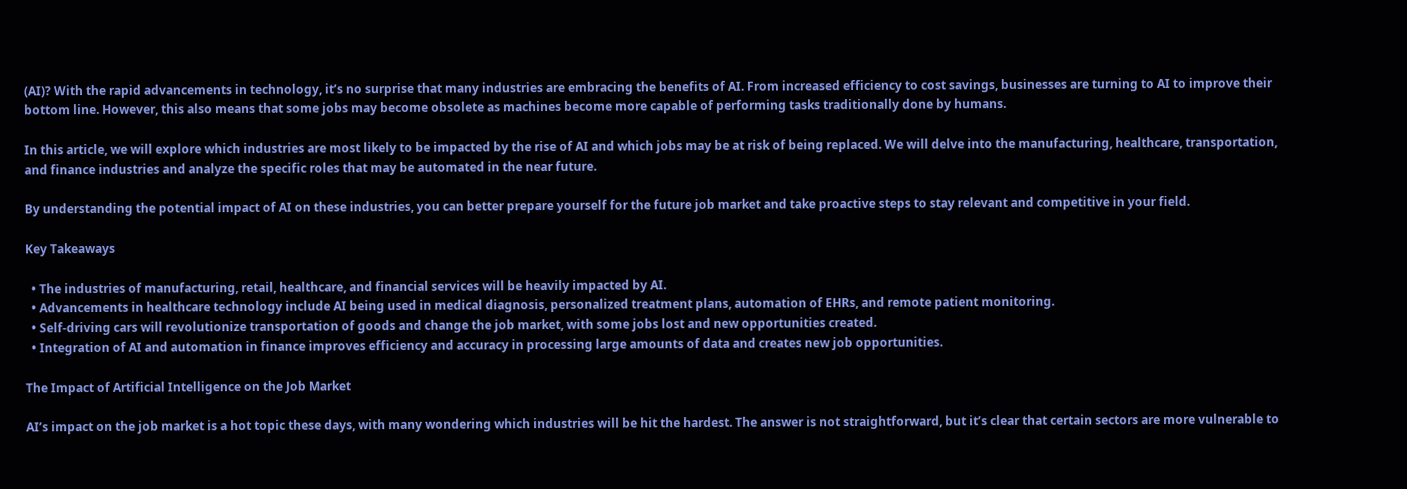(AI)? With the rapid advancements in technology, it’s no surprise that many industries are embracing the benefits of AI. From increased efficiency to cost savings, businesses are turning to AI to improve their bottom line. However, this also means that some jobs may become obsolete as machines become more capable of performing tasks traditionally done by humans.

In this article, we will explore which industries are most likely to be impacted by the rise of AI and which jobs may be at risk of being replaced. We will delve into the manufacturing, healthcare, transportation, and finance industries and analyze the specific roles that may be automated in the near future.

By understanding the potential impact of AI on these industries, you can better prepare yourself for the future job market and take proactive steps to stay relevant and competitive in your field.

Key Takeaways

  • The industries of manufacturing, retail, healthcare, and financial services will be heavily impacted by AI.
  • Advancements in healthcare technology include AI being used in medical diagnosis, personalized treatment plans, automation of EHRs, and remote patient monitoring.
  • Self-driving cars will revolutionize transportation of goods and change the job market, with some jobs lost and new opportunities created.
  • Integration of AI and automation in finance improves efficiency and accuracy in processing large amounts of data and creates new job opportunities.

The Impact of Artificial Intelligence on the Job Market

AI’s impact on the job market is a hot topic these days, with many wondering which industries will be hit the hardest. The answer is not straightforward, but it’s clear that certain sectors are more vulnerable to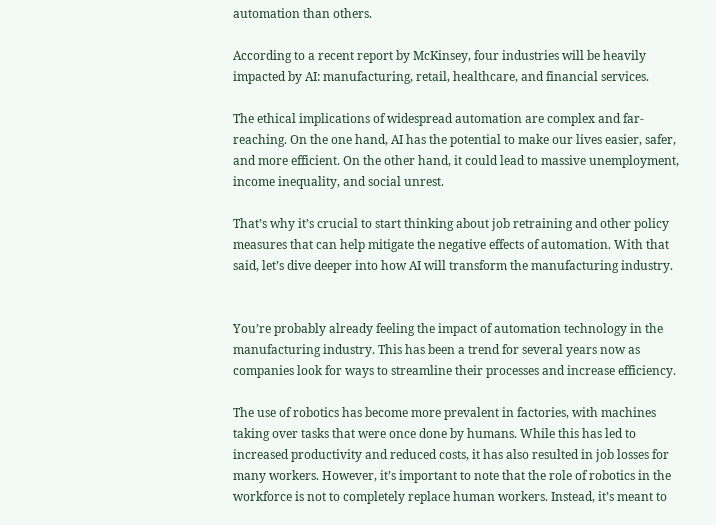automation than others.

According to a recent report by McKinsey, four industries will be heavily impacted by AI: manufacturing, retail, healthcare, and financial services.

The ethical implications of widespread automation are complex and far-reaching. On the one hand, AI has the potential to make our lives easier, safer, and more efficient. On the other hand, it could lead to massive unemployment, income inequality, and social unrest.

That’s why it’s crucial to start thinking about job retraining and other policy measures that can help mitigate the negative effects of automation. With that said, let’s dive deeper into how AI will transform the manufacturing industry.


You’re probably already feeling the impact of automation technology in the manufacturing industry. This has been a trend for several years now as companies look for ways to streamline their processes and increase efficiency.

The use of robotics has become more prevalent in factories, with machines taking over tasks that were once done by humans. While this has led to increased productivity and reduced costs, it has also resulted in job losses for many workers. However, it’s important to note that the role of robotics in the workforce is not to completely replace human workers. Instead, it’s meant to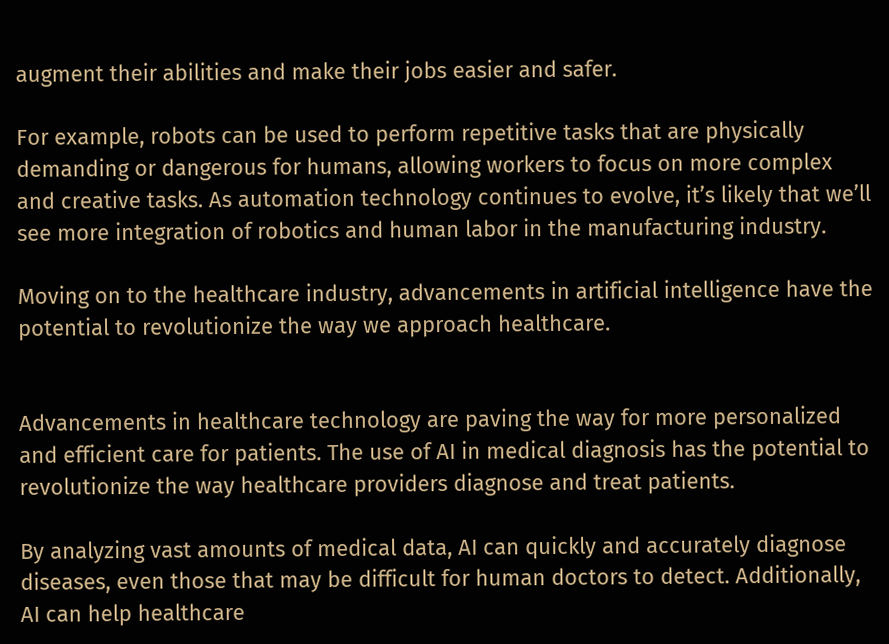augment their abilities and make their jobs easier and safer.

For example, robots can be used to perform repetitive tasks that are physically demanding or dangerous for humans, allowing workers to focus on more complex and creative tasks. As automation technology continues to evolve, it’s likely that we’ll see more integration of robotics and human labor in the manufacturing industry.

Moving on to the healthcare industry, advancements in artificial intelligence have the potential to revolutionize the way we approach healthcare.


Advancements in healthcare technology are paving the way for more personalized and efficient care for patients. The use of AI in medical diagnosis has the potential to revolutionize the way healthcare providers diagnose and treat patients.

By analyzing vast amounts of medical data, AI can quickly and accurately diagnose diseases, even those that may be difficult for human doctors to detect. Additionally, AI can help healthcare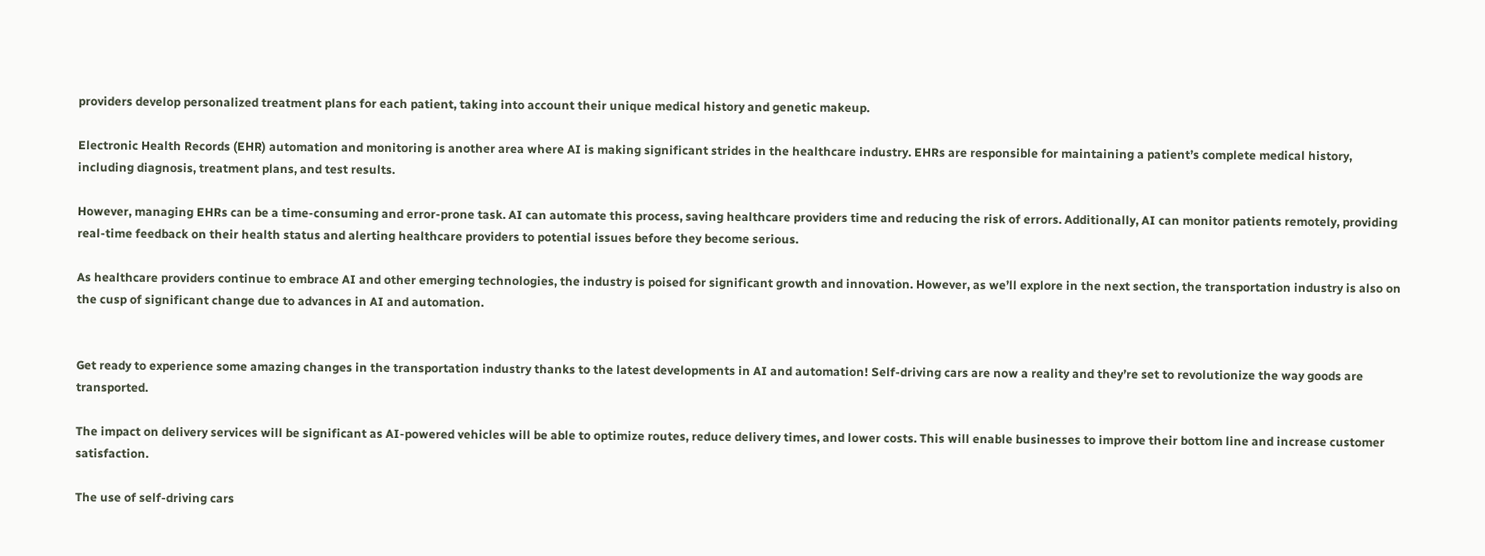providers develop personalized treatment plans for each patient, taking into account their unique medical history and genetic makeup.

Electronic Health Records (EHR) automation and monitoring is another area where AI is making significant strides in the healthcare industry. EHRs are responsible for maintaining a patient’s complete medical history, including diagnosis, treatment plans, and test results.

However, managing EHRs can be a time-consuming and error-prone task. AI can automate this process, saving healthcare providers time and reducing the risk of errors. Additionally, AI can monitor patients remotely, providing real-time feedback on their health status and alerting healthcare providers to potential issues before they become serious.

As healthcare providers continue to embrace AI and other emerging technologies, the industry is poised for significant growth and innovation. However, as we’ll explore in the next section, the transportation industry is also on the cusp of significant change due to advances in AI and automation.


Get ready to experience some amazing changes in the transportation industry thanks to the latest developments in AI and automation! Self-driving cars are now a reality and they’re set to revolutionize the way goods are transported.

The impact on delivery services will be significant as AI-powered vehicles will be able to optimize routes, reduce delivery times, and lower costs. This will enable businesses to improve their bottom line and increase customer satisfaction.

The use of self-driving cars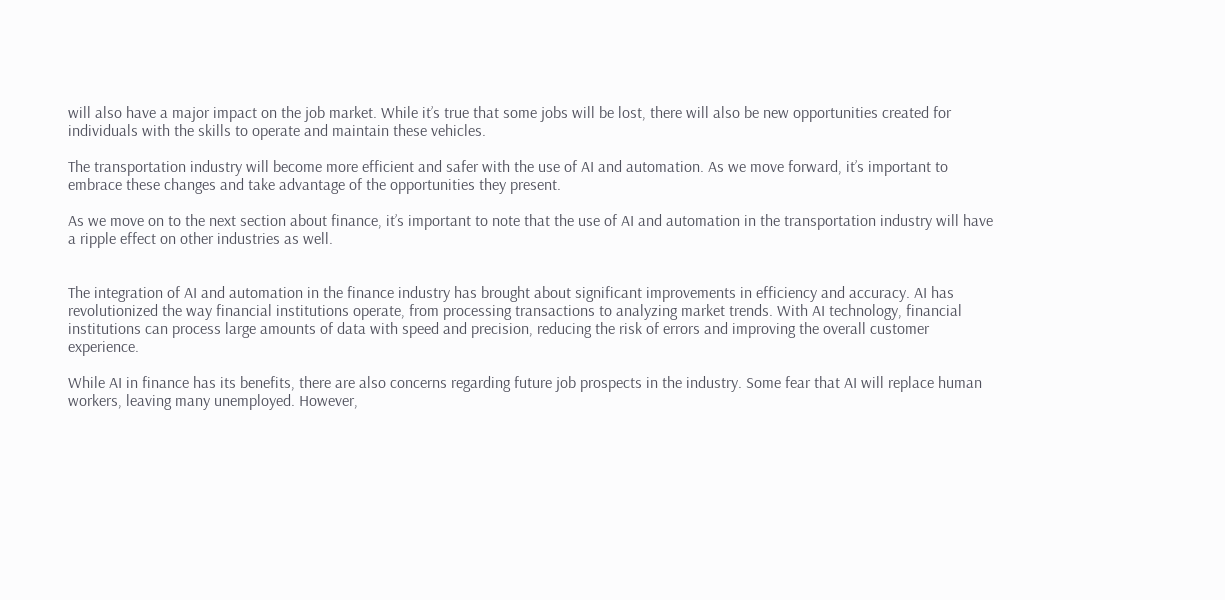will also have a major impact on the job market. While it’s true that some jobs will be lost, there will also be new opportunities created for individuals with the skills to operate and maintain these vehicles.

The transportation industry will become more efficient and safer with the use of AI and automation. As we move forward, it’s important to embrace these changes and take advantage of the opportunities they present.

As we move on to the next section about finance, it’s important to note that the use of AI and automation in the transportation industry will have a ripple effect on other industries as well.


The integration of AI and automation in the finance industry has brought about significant improvements in efficiency and accuracy. AI has revolutionized the way financial institutions operate, from processing transactions to analyzing market trends. With AI technology, financial institutions can process large amounts of data with speed and precision, reducing the risk of errors and improving the overall customer experience.

While AI in finance has its benefits, there are also concerns regarding future job prospects in the industry. Some fear that AI will replace human workers, leaving many unemployed. However,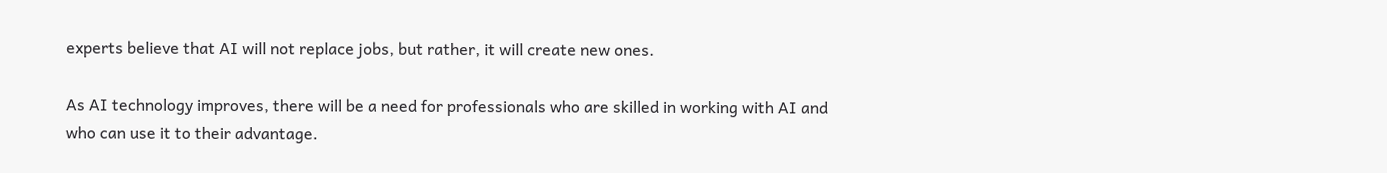experts believe that AI will not replace jobs, but rather, it will create new ones.

As AI technology improves, there will be a need for professionals who are skilled in working with AI and who can use it to their advantage.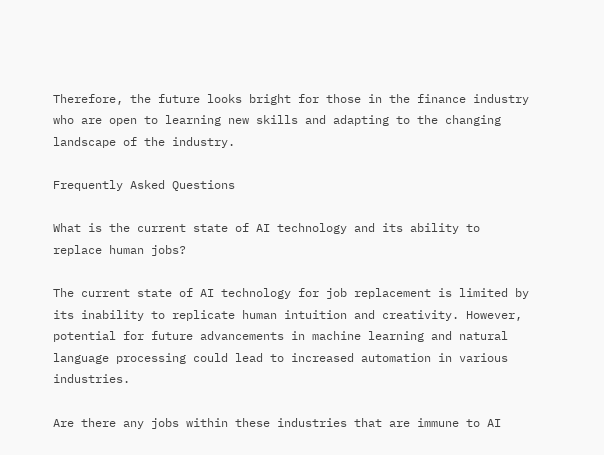Therefore, the future looks bright for those in the finance industry who are open to learning new skills and adapting to the changing landscape of the industry.

Frequently Asked Questions

What is the current state of AI technology and its ability to replace human jobs?

The current state of AI technology for job replacement is limited by its inability to replicate human intuition and creativity. However, potential for future advancements in machine learning and natural language processing could lead to increased automation in various industries.

Are there any jobs within these industries that are immune to AI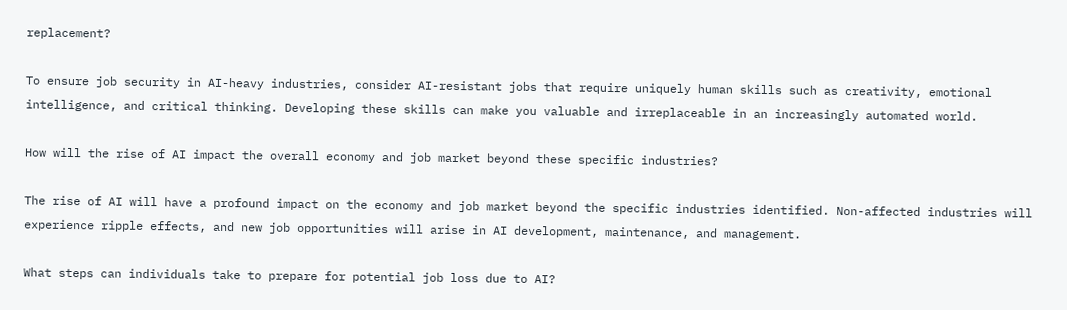replacement?

To ensure job security in AI-heavy industries, consider AI-resistant jobs that require uniquely human skills such as creativity, emotional intelligence, and critical thinking. Developing these skills can make you valuable and irreplaceable in an increasingly automated world.

How will the rise of AI impact the overall economy and job market beyond these specific industries?

The rise of AI will have a profound impact on the economy and job market beyond the specific industries identified. Non-affected industries will experience ripple effects, and new job opportunities will arise in AI development, maintenance, and management.

What steps can individuals take to prepare for potential job loss due to AI?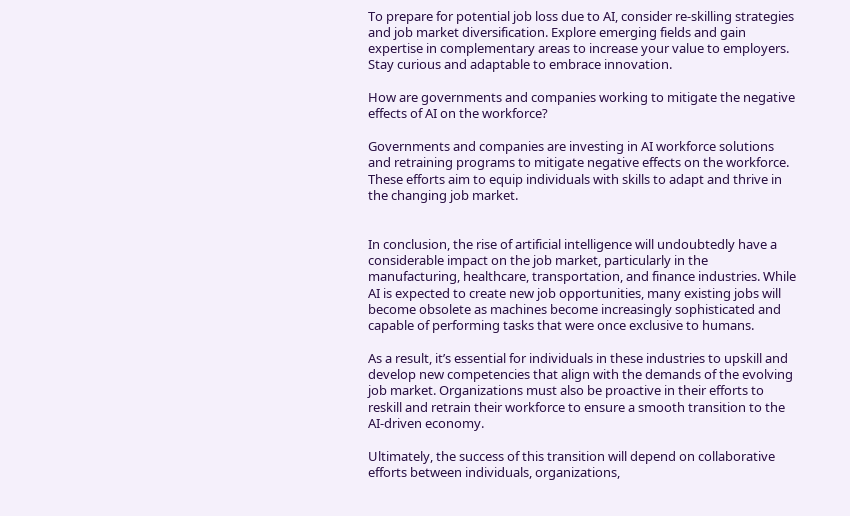To prepare for potential job loss due to AI, consider re-skilling strategies and job market diversification. Explore emerging fields and gain expertise in complementary areas to increase your value to employers. Stay curious and adaptable to embrace innovation.

How are governments and companies working to mitigate the negative effects of AI on the workforce?

Governments and companies are investing in AI workforce solutions and retraining programs to mitigate negative effects on the workforce. These efforts aim to equip individuals with skills to adapt and thrive in the changing job market.


In conclusion, the rise of artificial intelligence will undoubtedly have a considerable impact on the job market, particularly in the manufacturing, healthcare, transportation, and finance industries. While AI is expected to create new job opportunities, many existing jobs will become obsolete as machines become increasingly sophisticated and capable of performing tasks that were once exclusive to humans.

As a result, it’s essential for individuals in these industries to upskill and develop new competencies that align with the demands of the evolving job market. Organizations must also be proactive in their efforts to reskill and retrain their workforce to ensure a smooth transition to the AI-driven economy.

Ultimately, the success of this transition will depend on collaborative efforts between individuals, organizations,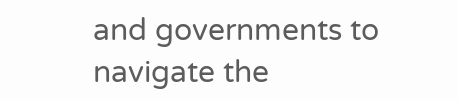and governments to navigate the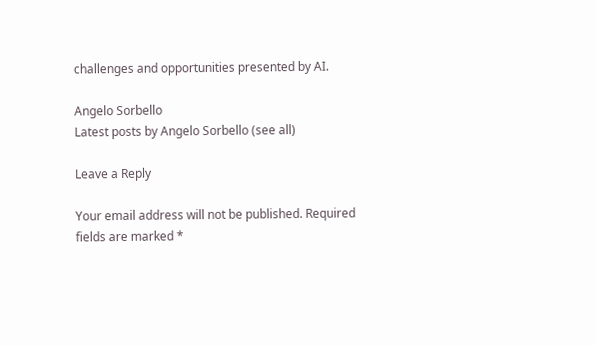challenges and opportunities presented by AI.

Angelo Sorbello
Latest posts by Angelo Sorbello (see all)

Leave a Reply

Your email address will not be published. Required fields are marked *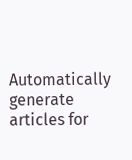Automatically generate articles for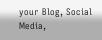your Blog, Social Media,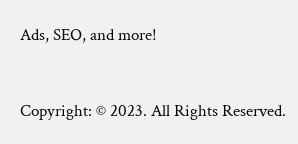Ads, SEO, and more!


Copyright: © 2023. All Rights Reserved.